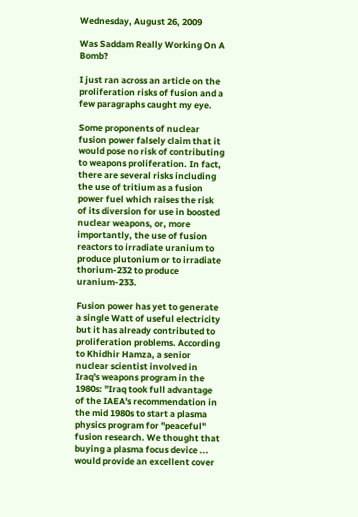Wednesday, August 26, 2009

Was Saddam Really Working On A Bomb?

I just ran across an article on the proliferation risks of fusion and a few paragraphs caught my eye.

Some proponents of nuclear fusion power falsely claim that it would pose no risk of contributing to weapons proliferation. In fact, there are several risks including the use of tritium as a fusion power fuel which raises the risk of its diversion for use in boosted nuclear weapons, or, more importantly, the use of fusion reactors to irradiate uranium to produce plutonium or to irradiate thorium-232 to produce uranium-233.

Fusion power has yet to generate a single Watt of useful electricity but it has already contributed to proliferation problems. According to Khidhir Hamza, a senior nuclear scientist involved in Iraq's weapons program in the 1980s: "Iraq took full advantage of the IAEA's recommendation in the mid 1980s to start a plasma physics program for "peaceful" fusion research. We thought that buying a plasma focus device ... would provide an excellent cover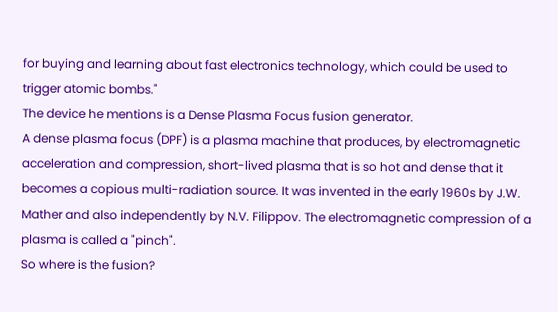for buying and learning about fast electronics technology, which could be used to trigger atomic bombs."
The device he mentions is a Dense Plasma Focus fusion generator.
A dense plasma focus (DPF) is a plasma machine that produces, by electromagnetic acceleration and compression, short-lived plasma that is so hot and dense that it becomes a copious multi-radiation source. It was invented in the early 1960s by J.W. Mather and also independently by N.V. Filippov. The electromagnetic compression of a plasma is called a "pinch".
So where is the fusion?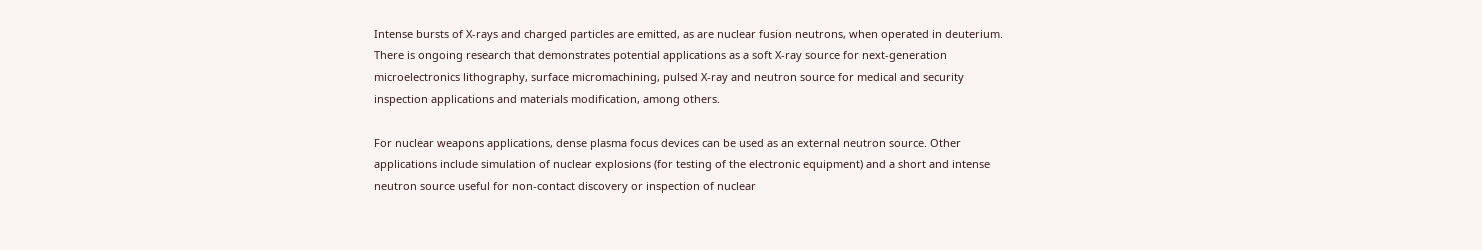Intense bursts of X-rays and charged particles are emitted, as are nuclear fusion neutrons, when operated in deuterium. There is ongoing research that demonstrates potential applications as a soft X-ray source for next-generation microelectronics lithography, surface micromachining, pulsed X-ray and neutron source for medical and security inspection applications and materials modification, among others.

For nuclear weapons applications, dense plasma focus devices can be used as an external neutron source. Other applications include simulation of nuclear explosions (for testing of the electronic equipment) and a short and intense neutron source useful for non-contact discovery or inspection of nuclear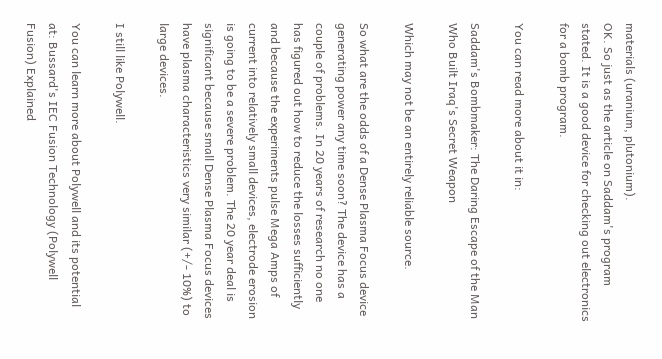materials (uranium, plutonium).
OK. So just as the article on Saddam's program stated. It is a good device for checking out electronics for a bomb program.

You can read more about it in:

Saddam's Bombmaker: The Daring Escape of the Man Who Built Iraq's Secret Weapon

Which may not be an entirely reliable source.

So what are the odds of a Dense Plasma Focus device generating power any time soon? The device has a couple of problems. In 20 years of research no one has figured out how to reduce the losses sufficiently and because the experiments pulse Mega Amps of current into relatively small devices, electrode erosion is going to be a severe problem. The 20 year deal is significant because small Dense Plasma Focus devices have plasma characteristics very similar (+/- 10%) to large devices.

I still like Polywell.

You can learn more about Polywell and its potential at: Bussard's IEC Fusion Technology (Polywell Fusion) Explained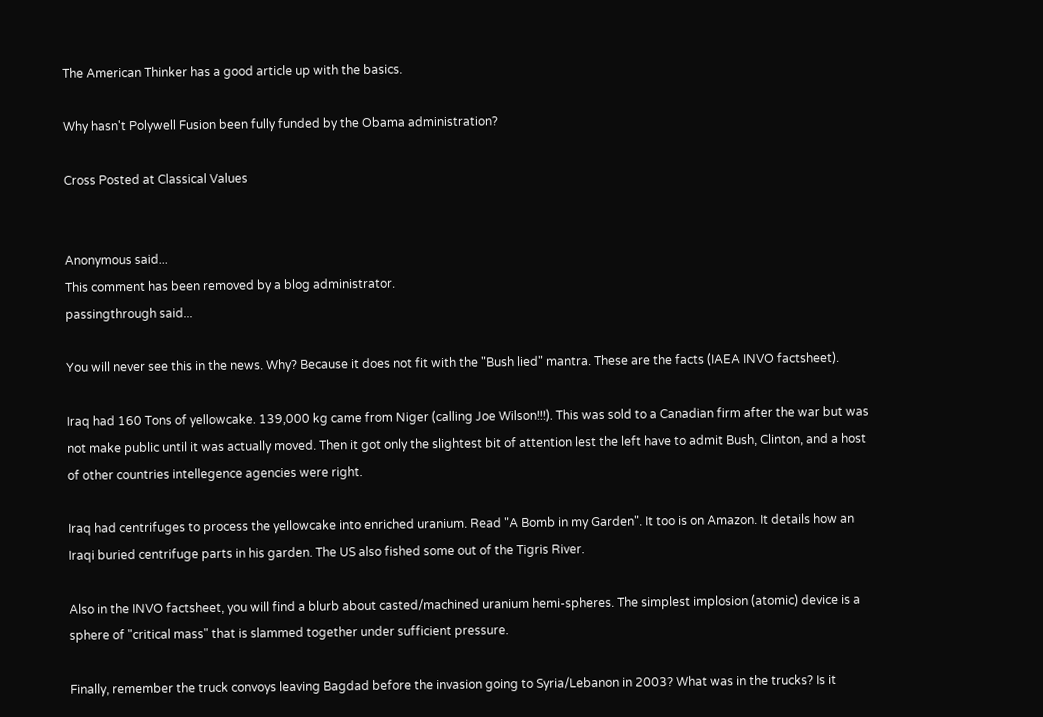The American Thinker has a good article up with the basics.

Why hasn't Polywell Fusion been fully funded by the Obama administration?

Cross Posted at Classical Values


Anonymous said...
This comment has been removed by a blog administrator.
passingthrough said...

You will never see this in the news. Why? Because it does not fit with the "Bush lied" mantra. These are the facts (IAEA INVO factsheet).

Iraq had 160 Tons of yellowcake. 139,000 kg came from Niger (calling Joe Wilson!!!). This was sold to a Canadian firm after the war but was not make public until it was actually moved. Then it got only the slightest bit of attention lest the left have to admit Bush, Clinton, and a host of other countries intellegence agencies were right.

Iraq had centrifuges to process the yellowcake into enriched uranium. Read "A Bomb in my Garden". It too is on Amazon. It details how an Iraqi buried centrifuge parts in his garden. The US also fished some out of the Tigris River.

Also in the INVO factsheet, you will find a blurb about casted/machined uranium hemi-spheres. The simplest implosion (atomic) device is a sphere of "critical mass" that is slammed together under sufficient pressure.

Finally, remember the truck convoys leaving Bagdad before the invasion going to Syria/Lebanon in 2003? What was in the trucks? Is it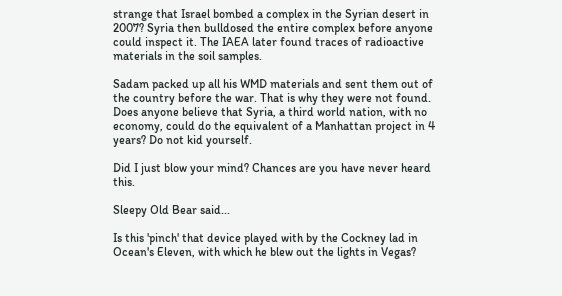strange that Israel bombed a complex in the Syrian desert in 2007? Syria then bulldosed the entire complex before anyone could inspect it. The IAEA later found traces of radioactive materials in the soil samples.

Sadam packed up all his WMD materials and sent them out of the country before the war. That is why they were not found. Does anyone believe that Syria, a third world nation, with no economy, could do the equivalent of a Manhattan project in 4 years? Do not kid yourself.

Did I just blow your mind? Chances are you have never heard this.

Sleepy Old Bear said...

Is this 'pinch' that device played with by the Cockney lad in Ocean's Eleven, with which he blew out the lights in Vegas?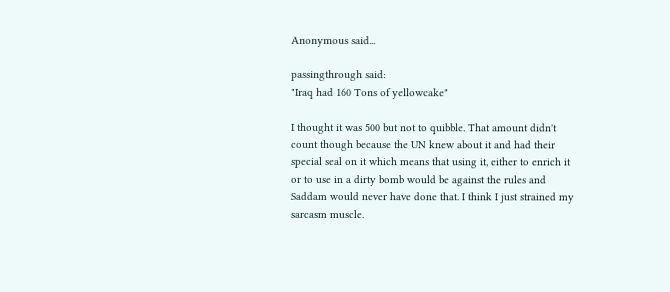Anonymous said...

passingthrough said:
"Iraq had 160 Tons of yellowcake"

I thought it was 500 but not to quibble. That amount didn't count though because the UN knew about it and had their special seal on it which means that using it, either to enrich it or to use in a dirty bomb would be against the rules and Saddam would never have done that. I think I just strained my sarcasm muscle.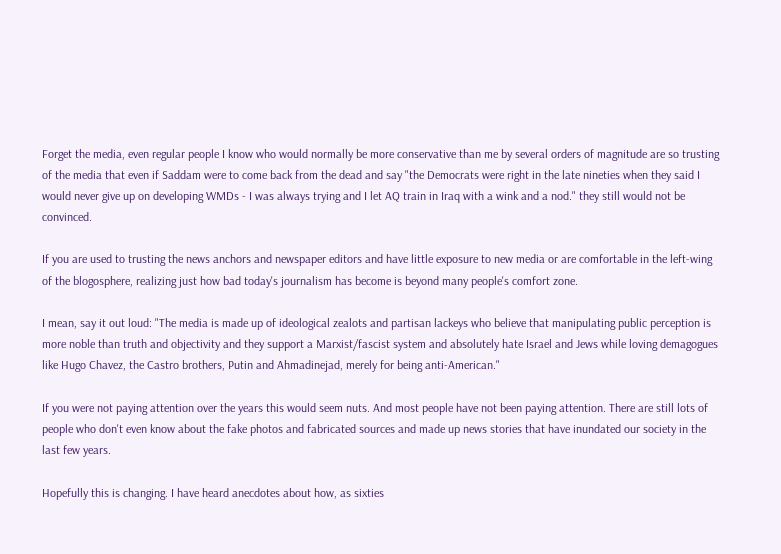Forget the media, even regular people I know who would normally be more conservative than me by several orders of magnitude are so trusting of the media that even if Saddam were to come back from the dead and say "the Democrats were right in the late nineties when they said I would never give up on developing WMDs - I was always trying and I let AQ train in Iraq with a wink and a nod." they still would not be convinced.

If you are used to trusting the news anchors and newspaper editors and have little exposure to new media or are comfortable in the left-wing of the blogosphere, realizing just how bad today's journalism has become is beyond many people's comfort zone.

I mean, say it out loud: "The media is made up of ideological zealots and partisan lackeys who believe that manipulating public perception is more noble than truth and objectivity and they support a Marxist/fascist system and absolutely hate Israel and Jews while loving demagogues like Hugo Chavez, the Castro brothers, Putin and Ahmadinejad, merely for being anti-American."

If you were not paying attention over the years this would seem nuts. And most people have not been paying attention. There are still lots of people who don't even know about the fake photos and fabricated sources and made up news stories that have inundated our society in the last few years.

Hopefully this is changing. I have heard anecdotes about how, as sixties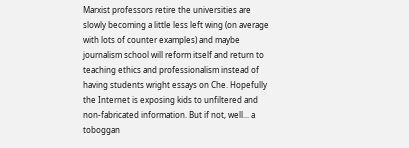Marxist professors retire the universities are slowly becoming a little less left wing (on average with lots of counter examples) and maybe journalism school will reform itself and return to teaching ethics and professionalism instead of having students wright essays on Che. Hopefully the Internet is exposing kids to unfiltered and non-fabricated information. But if not, well... a toboggan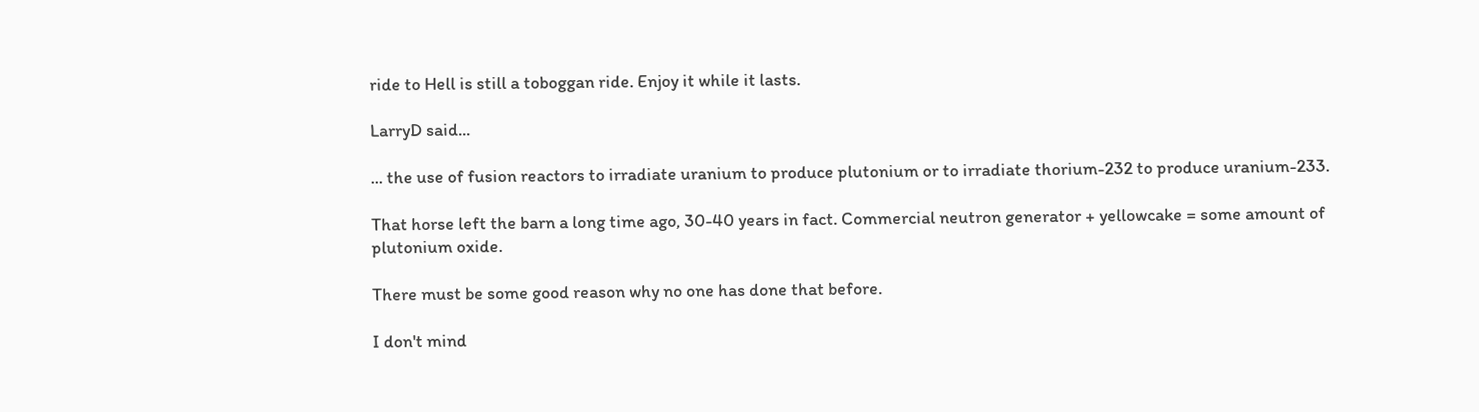ride to Hell is still a toboggan ride. Enjoy it while it lasts.

LarryD said...

... the use of fusion reactors to irradiate uranium to produce plutonium or to irradiate thorium-232 to produce uranium-233.

That horse left the barn a long time ago, 30-40 years in fact. Commercial neutron generator + yellowcake = some amount of plutonium oxide.

There must be some good reason why no one has done that before.

I don't mind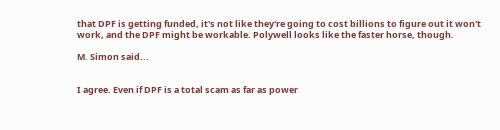that DPF is getting funded, it's not like they're going to cost billions to figure out it won't work, and the DPF might be workable. Polywell looks like the faster horse, though.

M. Simon said...


I agree. Even if DPF is a total scam as far as power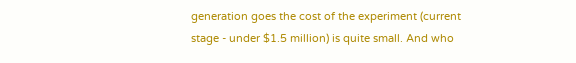generation goes the cost of the experiment (current stage - under $1.5 million) is quite small. And who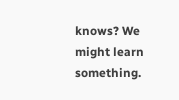knows? We might learn something.